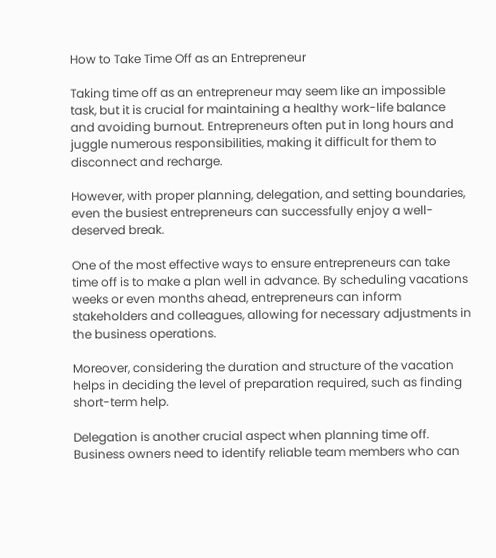How to Take Time Off as an Entrepreneur

Taking time off as an entrepreneur may seem like an impossible task, but it is crucial for maintaining a healthy work-life balance and avoiding burnout. Entrepreneurs often put in long hours and juggle numerous responsibilities, making it difficult for them to disconnect and recharge.

However, with proper planning, delegation, and setting boundaries, even the busiest entrepreneurs can successfully enjoy a well-deserved break.

One of the most effective ways to ensure entrepreneurs can take time off is to make a plan well in advance. By scheduling vacations weeks or even months ahead, entrepreneurs can inform stakeholders and colleagues, allowing for necessary adjustments in the business operations.

Moreover, considering the duration and structure of the vacation helps in deciding the level of preparation required, such as finding short-term help.

Delegation is another crucial aspect when planning time off. Business owners need to identify reliable team members who can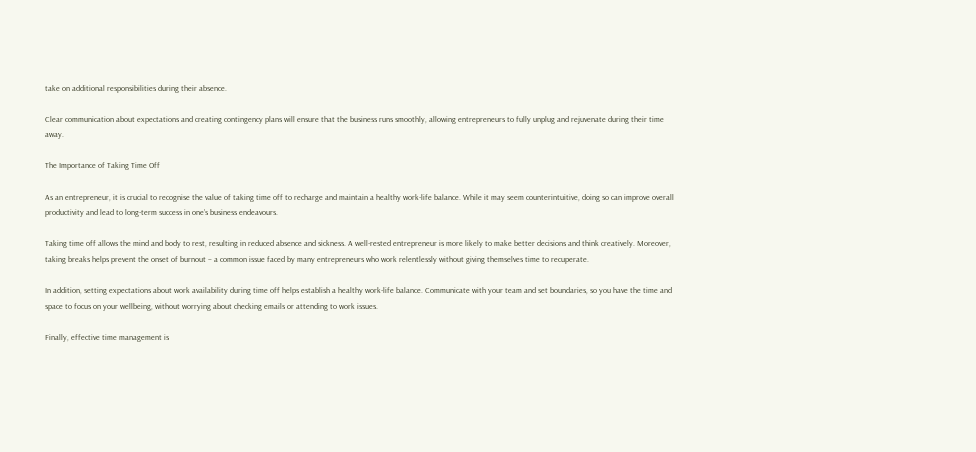take on additional responsibilities during their absence.

Clear communication about expectations and creating contingency plans will ensure that the business runs smoothly, allowing entrepreneurs to fully unplug and rejuvenate during their time away.

The Importance of Taking Time Off

As an entrepreneur, it is crucial to recognise the value of taking time off to recharge and maintain a healthy work-life balance. While it may seem counterintuitive, doing so can improve overall productivity and lead to long-term success in one’s business endeavours.

Taking time off allows the mind and body to rest, resulting in reduced absence and sickness. A well-rested entrepreneur is more likely to make better decisions and think creatively. Moreover, taking breaks helps prevent the onset of burnout – a common issue faced by many entrepreneurs who work relentlessly without giving themselves time to recuperate.

In addition, setting expectations about work availability during time off helps establish a healthy work-life balance. Communicate with your team and set boundaries, so you have the time and space to focus on your wellbeing, without worrying about checking emails or attending to work issues.

Finally, effective time management is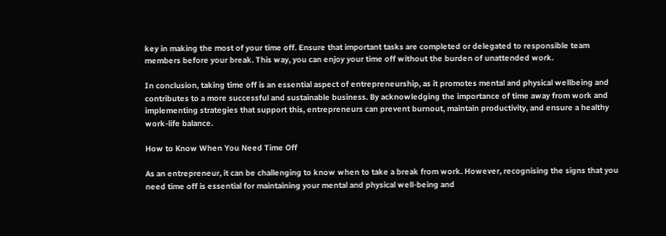key in making the most of your time off. Ensure that important tasks are completed or delegated to responsible team members before your break. This way, you can enjoy your time off without the burden of unattended work.

In conclusion, taking time off is an essential aspect of entrepreneurship, as it promotes mental and physical wellbeing and contributes to a more successful and sustainable business. By acknowledging the importance of time away from work and implementing strategies that support this, entrepreneurs can prevent burnout, maintain productivity, and ensure a healthy work-life balance.

How to Know When You Need Time Off

As an entrepreneur, it can be challenging to know when to take a break from work. However, recognising the signs that you need time off is essential for maintaining your mental and physical well-being and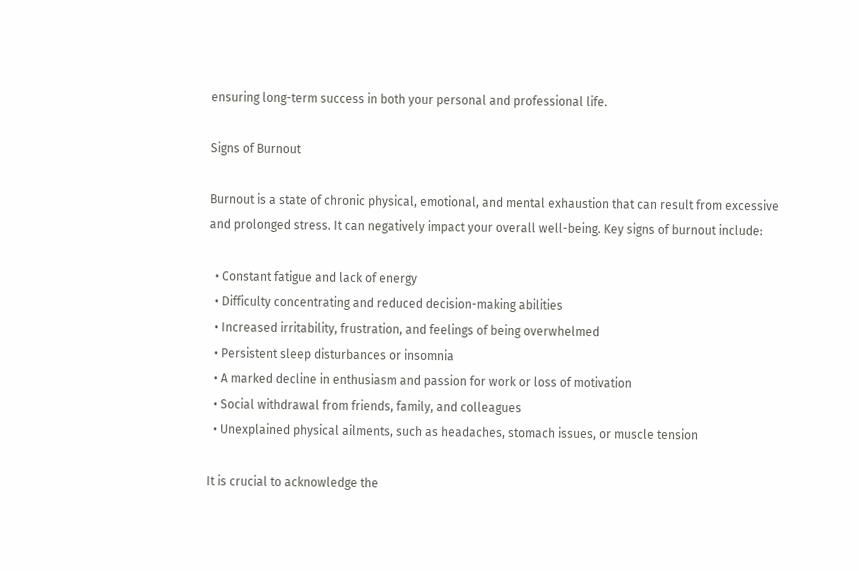ensuring long-term success in both your personal and professional life.

Signs of Burnout

Burnout is a state of chronic physical, emotional, and mental exhaustion that can result from excessive and prolonged stress. It can negatively impact your overall well-being. Key signs of burnout include:

  • Constant fatigue and lack of energy
  • Difficulty concentrating and reduced decision-making abilities
  • Increased irritability, frustration, and feelings of being overwhelmed
  • Persistent sleep disturbances or insomnia
  • A marked decline in enthusiasm and passion for work or loss of motivation
  • Social withdrawal from friends, family, and colleagues
  • Unexplained physical ailments, such as headaches, stomach issues, or muscle tension

It is crucial to acknowledge the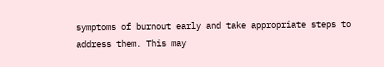symptoms of burnout early and take appropriate steps to address them. This may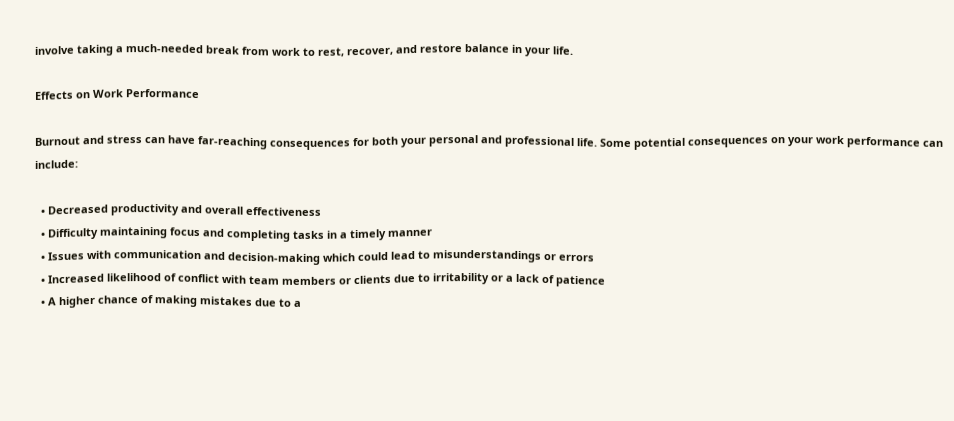involve taking a much-needed break from work to rest, recover, and restore balance in your life.

Effects on Work Performance

Burnout and stress can have far-reaching consequences for both your personal and professional life. Some potential consequences on your work performance can include:

  • Decreased productivity and overall effectiveness
  • Difficulty maintaining focus and completing tasks in a timely manner
  • Issues with communication and decision-making which could lead to misunderstandings or errors
  • Increased likelihood of conflict with team members or clients due to irritability or a lack of patience
  • A higher chance of making mistakes due to a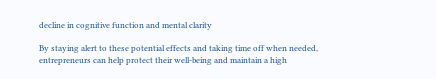decline in cognitive function and mental clarity

By staying alert to these potential effects and taking time off when needed, entrepreneurs can help protect their well-being and maintain a high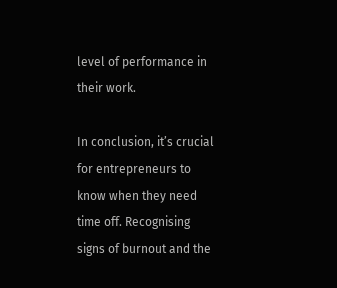level of performance in their work.

In conclusion, it’s crucial for entrepreneurs to know when they need time off. Recognising signs of burnout and the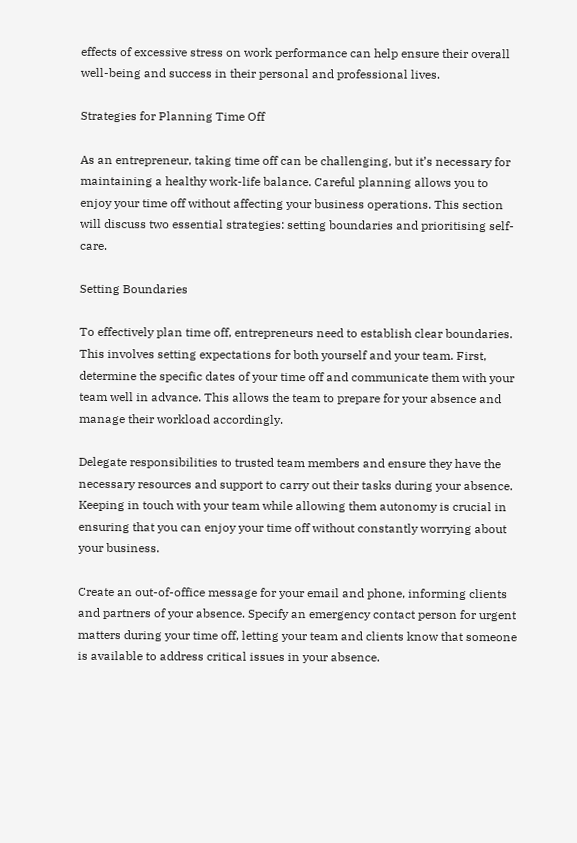effects of excessive stress on work performance can help ensure their overall well-being and success in their personal and professional lives.

Strategies for Planning Time Off

As an entrepreneur, taking time off can be challenging, but it’s necessary for maintaining a healthy work-life balance. Careful planning allows you to enjoy your time off without affecting your business operations. This section will discuss two essential strategies: setting boundaries and prioritising self-care.

Setting Boundaries

To effectively plan time off, entrepreneurs need to establish clear boundaries. This involves setting expectations for both yourself and your team. First, determine the specific dates of your time off and communicate them with your team well in advance. This allows the team to prepare for your absence and manage their workload accordingly.

Delegate responsibilities to trusted team members and ensure they have the necessary resources and support to carry out their tasks during your absence. Keeping in touch with your team while allowing them autonomy is crucial in ensuring that you can enjoy your time off without constantly worrying about your business.

Create an out-of-office message for your email and phone, informing clients and partners of your absence. Specify an emergency contact person for urgent matters during your time off, letting your team and clients know that someone is available to address critical issues in your absence.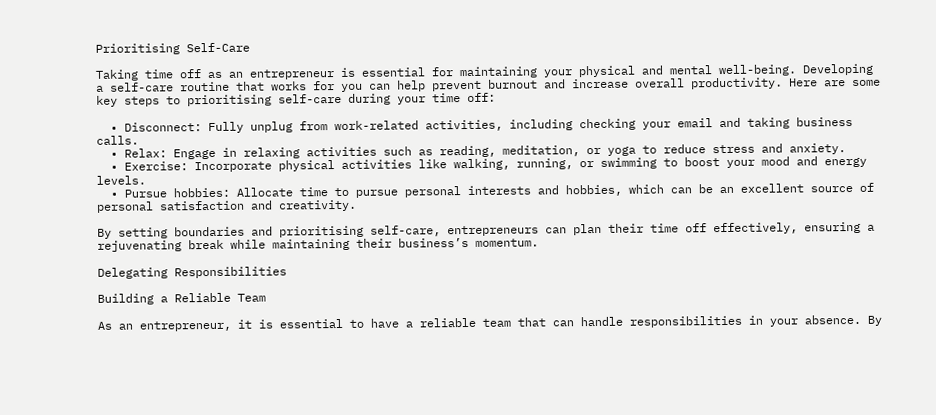Prioritising Self-Care

Taking time off as an entrepreneur is essential for maintaining your physical and mental well-being. Developing a self-care routine that works for you can help prevent burnout and increase overall productivity. Here are some key steps to prioritising self-care during your time off:

  • Disconnect: Fully unplug from work-related activities, including checking your email and taking business calls.
  • Relax: Engage in relaxing activities such as reading, meditation, or yoga to reduce stress and anxiety.
  • Exercise: Incorporate physical activities like walking, running, or swimming to boost your mood and energy levels.
  • Pursue hobbies: Allocate time to pursue personal interests and hobbies, which can be an excellent source of personal satisfaction and creativity.

By setting boundaries and prioritising self-care, entrepreneurs can plan their time off effectively, ensuring a rejuvenating break while maintaining their business’s momentum.

Delegating Responsibilities

Building a Reliable Team

As an entrepreneur, it is essential to have a reliable team that can handle responsibilities in your absence. By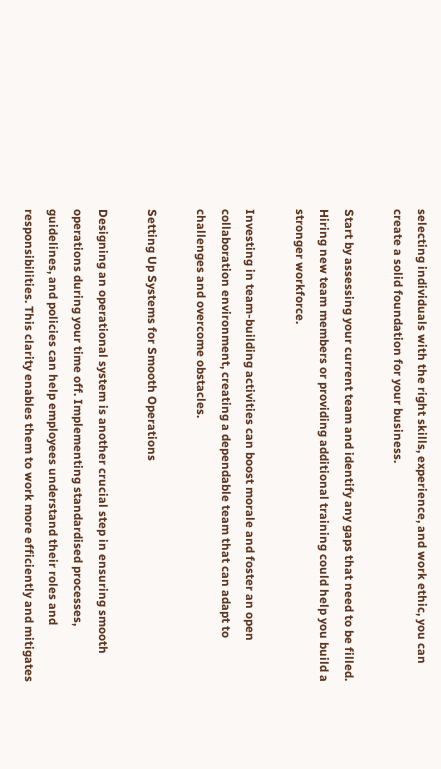selecting individuals with the right skills, experience, and work ethic, you can create a solid foundation for your business.

Start by assessing your current team and identify any gaps that need to be filled. Hiring new team members or providing additional training could help you build a stronger workforce.

Investing in team-building activities can boost morale and foster an open collaboration environment, creating a dependable team that can adapt to challenges and overcome obstacles.

Setting Up Systems for Smooth Operations

Designing an operational system is another crucial step in ensuring smooth operations during your time off. Implementing standardised processes, guidelines, and policies can help employees understand their roles and responsibilities. This clarity enables them to work more efficiently and mitigates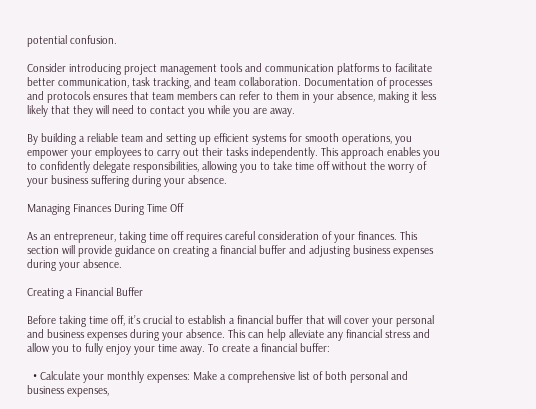potential confusion.

Consider introducing project management tools and communication platforms to facilitate better communication, task tracking, and team collaboration. Documentation of processes and protocols ensures that team members can refer to them in your absence, making it less likely that they will need to contact you while you are away.

By building a reliable team and setting up efficient systems for smooth operations, you empower your employees to carry out their tasks independently. This approach enables you to confidently delegate responsibilities, allowing you to take time off without the worry of your business suffering during your absence.

Managing Finances During Time Off

As an entrepreneur, taking time off requires careful consideration of your finances. This section will provide guidance on creating a financial buffer and adjusting business expenses during your absence.

Creating a Financial Buffer

Before taking time off, it’s crucial to establish a financial buffer that will cover your personal and business expenses during your absence. This can help alleviate any financial stress and allow you to fully enjoy your time away. To create a financial buffer:

  • Calculate your monthly expenses: Make a comprehensive list of both personal and business expenses,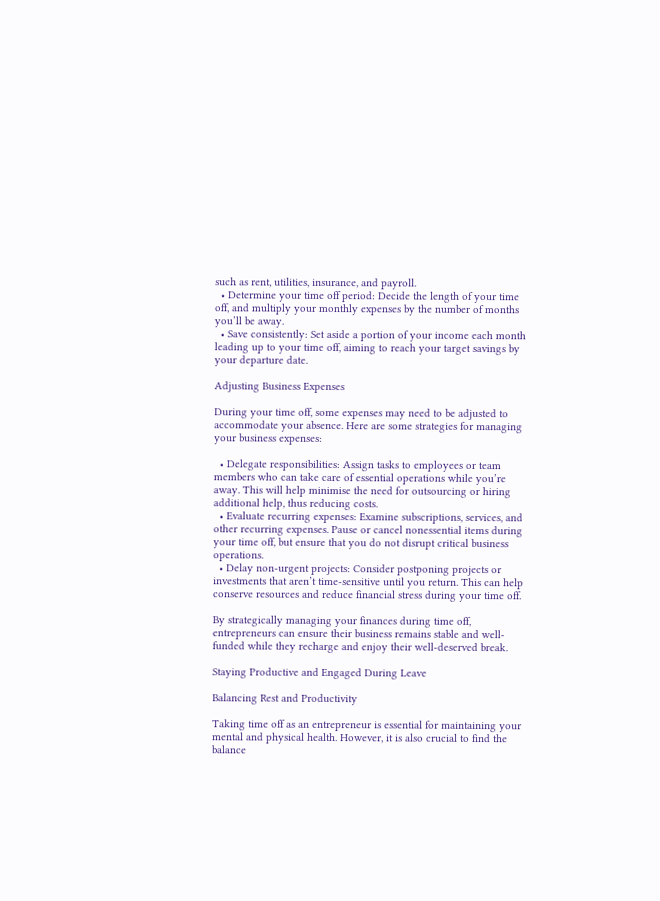such as rent, utilities, insurance, and payroll.
  • Determine your time off period: Decide the length of your time off, and multiply your monthly expenses by the number of months you’ll be away.
  • Save consistently: Set aside a portion of your income each month leading up to your time off, aiming to reach your target savings by your departure date.

Adjusting Business Expenses

During your time off, some expenses may need to be adjusted to accommodate your absence. Here are some strategies for managing your business expenses:

  • Delegate responsibilities: Assign tasks to employees or team members who can take care of essential operations while you’re away. This will help minimise the need for outsourcing or hiring additional help, thus reducing costs.
  • Evaluate recurring expenses: Examine subscriptions, services, and other recurring expenses. Pause or cancel nonessential items during your time off, but ensure that you do not disrupt critical business operations.
  • Delay non-urgent projects: Consider postponing projects or investments that aren’t time-sensitive until you return. This can help conserve resources and reduce financial stress during your time off.

By strategically managing your finances during time off, entrepreneurs can ensure their business remains stable and well-funded while they recharge and enjoy their well-deserved break.

Staying Productive and Engaged During Leave

Balancing Rest and Productivity

Taking time off as an entrepreneur is essential for maintaining your mental and physical health. However, it is also crucial to find the balance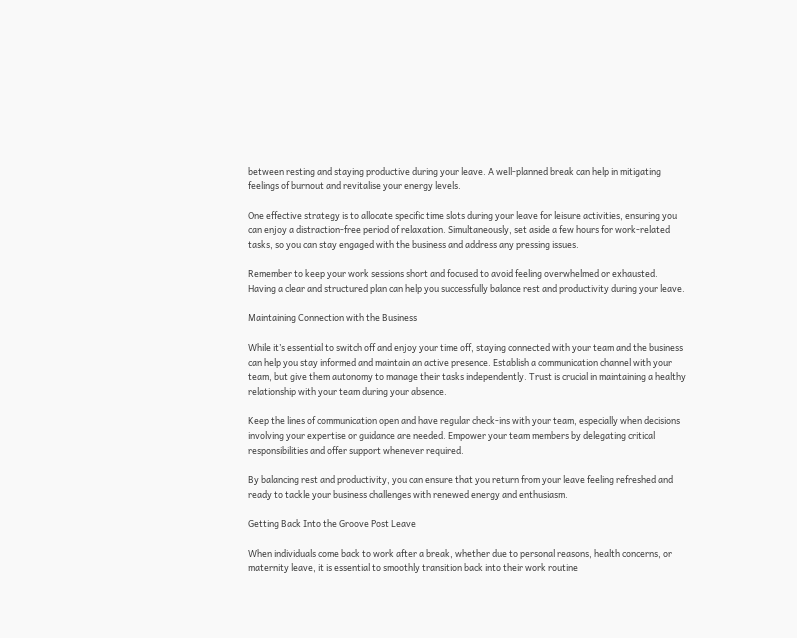between resting and staying productive during your leave. A well-planned break can help in mitigating feelings of burnout and revitalise your energy levels.

One effective strategy is to allocate specific time slots during your leave for leisure activities, ensuring you can enjoy a distraction-free period of relaxation. Simultaneously, set aside a few hours for work-related tasks, so you can stay engaged with the business and address any pressing issues.

Remember to keep your work sessions short and focused to avoid feeling overwhelmed or exhausted. Having a clear and structured plan can help you successfully balance rest and productivity during your leave.

Maintaining Connection with the Business

While it’s essential to switch off and enjoy your time off, staying connected with your team and the business can help you stay informed and maintain an active presence. Establish a communication channel with your team, but give them autonomy to manage their tasks independently. Trust is crucial in maintaining a healthy relationship with your team during your absence.

Keep the lines of communication open and have regular check-ins with your team, especially when decisions involving your expertise or guidance are needed. Empower your team members by delegating critical responsibilities and offer support whenever required.

By balancing rest and productivity, you can ensure that you return from your leave feeling refreshed and ready to tackle your business challenges with renewed energy and enthusiasm.

Getting Back Into the Groove Post Leave

When individuals come back to work after a break, whether due to personal reasons, health concerns, or maternity leave, it is essential to smoothly transition back into their work routine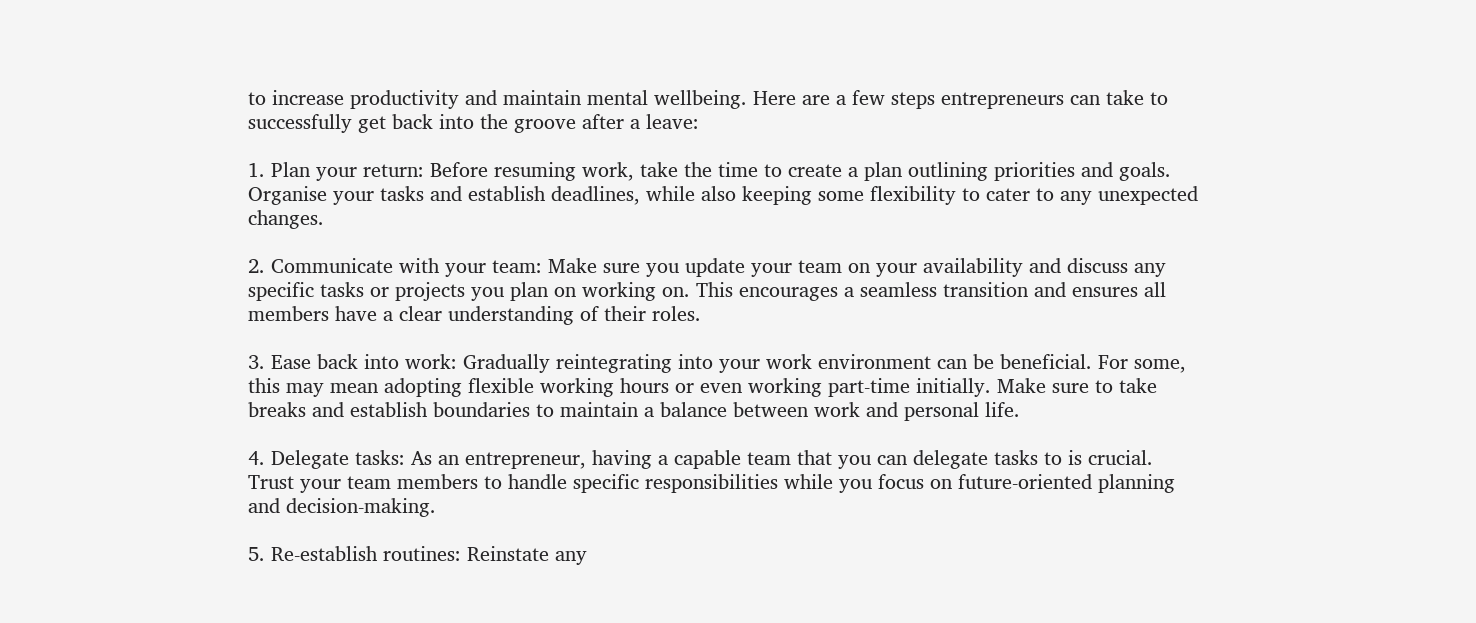to increase productivity and maintain mental wellbeing. Here are a few steps entrepreneurs can take to successfully get back into the groove after a leave:

1. Plan your return: Before resuming work, take the time to create a plan outlining priorities and goals. Organise your tasks and establish deadlines, while also keeping some flexibility to cater to any unexpected changes.

2. Communicate with your team: Make sure you update your team on your availability and discuss any specific tasks or projects you plan on working on. This encourages a seamless transition and ensures all members have a clear understanding of their roles.

3. Ease back into work: Gradually reintegrating into your work environment can be beneficial. For some, this may mean adopting flexible working hours or even working part-time initially. Make sure to take breaks and establish boundaries to maintain a balance between work and personal life.

4. Delegate tasks: As an entrepreneur, having a capable team that you can delegate tasks to is crucial. Trust your team members to handle specific responsibilities while you focus on future-oriented planning and decision-making.

5. Re-establish routines: Reinstate any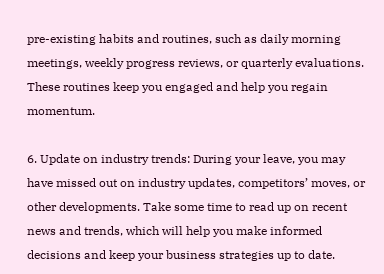pre-existing habits and routines, such as daily morning meetings, weekly progress reviews, or quarterly evaluations. These routines keep you engaged and help you regain momentum.

6. Update on industry trends: During your leave, you may have missed out on industry updates, competitors’ moves, or other developments. Take some time to read up on recent news and trends, which will help you make informed decisions and keep your business strategies up to date.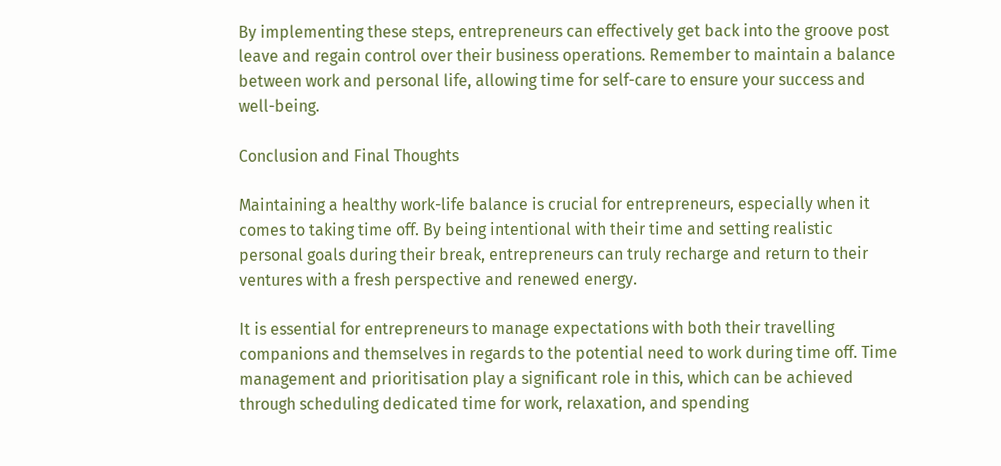By implementing these steps, entrepreneurs can effectively get back into the groove post leave and regain control over their business operations. Remember to maintain a balance between work and personal life, allowing time for self-care to ensure your success and well-being.

Conclusion and Final Thoughts

Maintaining a healthy work-life balance is crucial for entrepreneurs, especially when it comes to taking time off. By being intentional with their time and setting realistic personal goals during their break, entrepreneurs can truly recharge and return to their ventures with a fresh perspective and renewed energy.

It is essential for entrepreneurs to manage expectations with both their travelling companions and themselves in regards to the potential need to work during time off. Time management and prioritisation play a significant role in this, which can be achieved through scheduling dedicated time for work, relaxation, and spending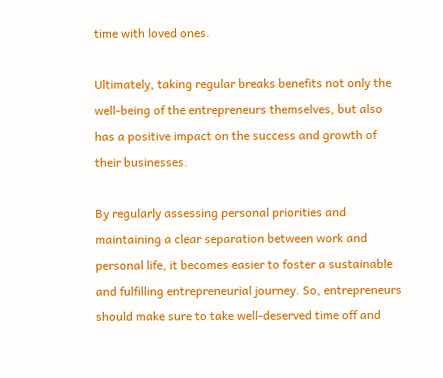time with loved ones.

Ultimately, taking regular breaks benefits not only the well-being of the entrepreneurs themselves, but also has a positive impact on the success and growth of their businesses.

By regularly assessing personal priorities and maintaining a clear separation between work and personal life, it becomes easier to foster a sustainable and fulfilling entrepreneurial journey. So, entrepreneurs should make sure to take well-deserved time off and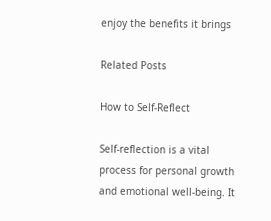enjoy the benefits it brings

Related Posts

How to Self-Reflect

Self-reflection is a vital process for personal growth and emotional well-being. It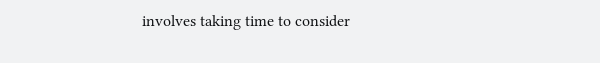involves taking time to consider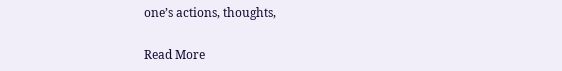one’s actions, thoughts,

Read More